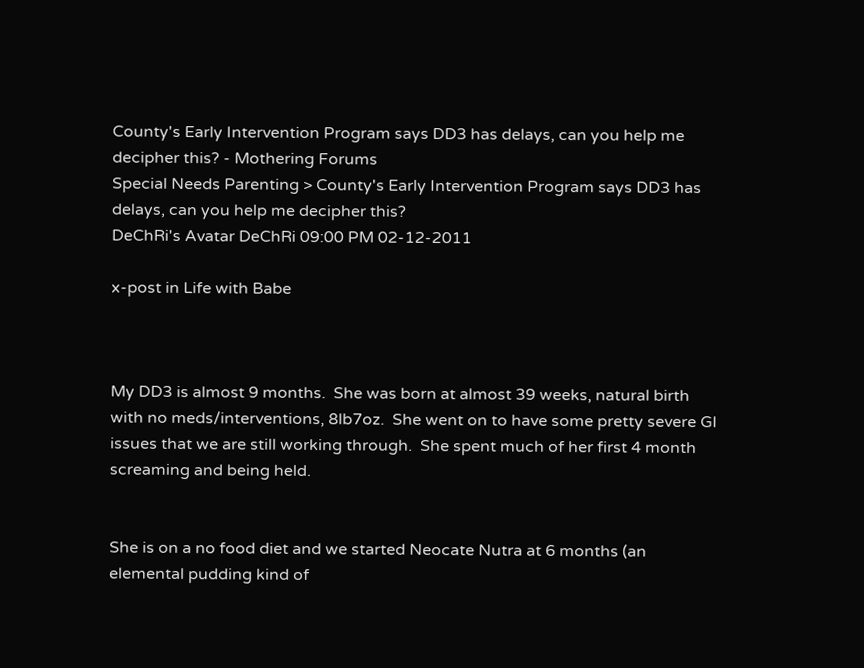County's Early Intervention Program says DD3 has delays, can you help me decipher this? - Mothering Forums
Special Needs Parenting > County's Early Intervention Program says DD3 has delays, can you help me decipher this?
DeChRi's Avatar DeChRi 09:00 PM 02-12-2011

x-post in Life with Babe



My DD3 is almost 9 months.  She was born at almost 39 weeks, natural birth with no meds/interventions, 8lb7oz.  She went on to have some pretty severe GI issues that we are still working through.  She spent much of her first 4 month screaming and being held.


She is on a no food diet and we started Neocate Nutra at 6 months (an elemental pudding kind of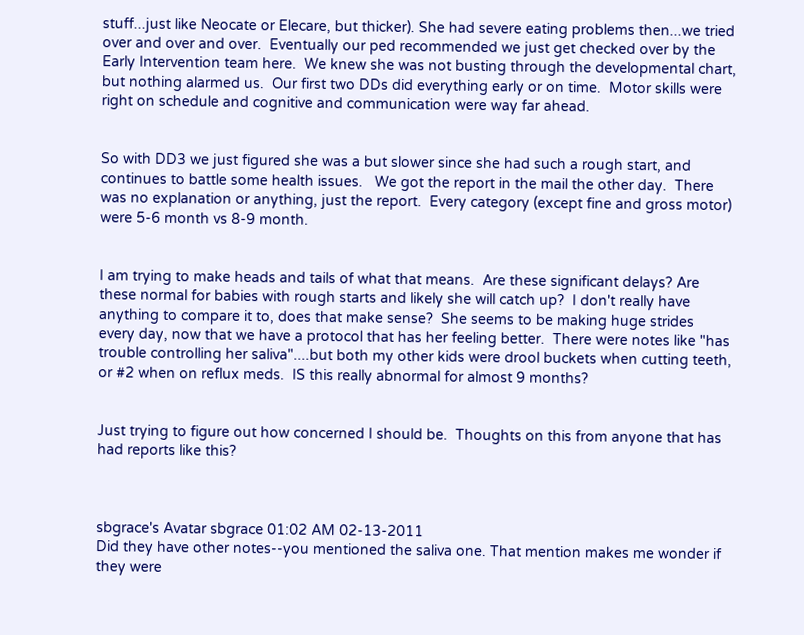stuff...just like Neocate or Elecare, but thicker). She had severe eating problems then...we tried over and over and over.  Eventually our ped recommended we just get checked over by the Early Intervention team here.  We knew she was not busting through the developmental chart, but nothing alarmed us.  Our first two DDs did everything early or on time.  Motor skills were right on schedule and cognitive and communication were way far ahead.


So with DD3 we just figured she was a but slower since she had such a rough start, and continues to battle some health issues.   We got the report in the mail the other day.  There was no explanation or anything, just the report.  Every category (except fine and gross motor) were 5-6 month vs 8-9 month.


I am trying to make heads and tails of what that means.  Are these significant delays? Are these normal for babies with rough starts and likely she will catch up?  I don't really have anything to compare it to, does that make sense?  She seems to be making huge strides every day, now that we have a protocol that has her feeling better.  There were notes like "has trouble controlling her saliva"....but both my other kids were drool buckets when cutting teeth, or #2 when on reflux meds.  IS this really abnormal for almost 9 months?


Just trying to figure out how concerned I should be.  Thoughts on this from anyone that has had reports like this?



sbgrace's Avatar sbgrace 01:02 AM 02-13-2011
Did they have other notes--you mentioned the saliva one. That mention makes me wonder if they were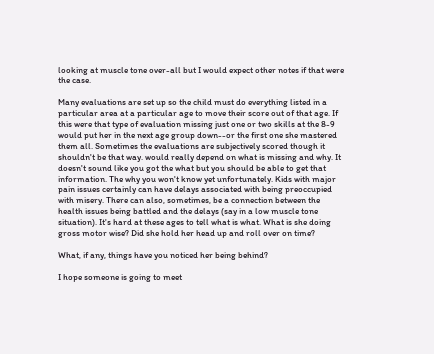looking at muscle tone over-all but I would expect other notes if that were the case.

Many evaluations are set up so the child must do everything listed in a particular area at a particular age to move their score out of that age. If this were that type of evaluation missing just one or two skills at the 8-9 would put her in the next age group down--or the first one she mastered them all. Sometimes the evaluations are subjectively scored though it shouldn't be that way. would really depend on what is missing and why. It doesn't sound like you got the what but you should be able to get that information. The why you won't know yet unfortunately. Kids with major pain issues certainly can have delays associated with being preoccupied with misery. There can also, sometimes, be a connection between the health issues being battled and the delays (say in a low muscle tone situation). It's hard at these ages to tell what is what. What is she doing gross motor wise? Did she hold her head up and roll over on time?

What, if any, things have you noticed her being behind?

I hope someone is going to meet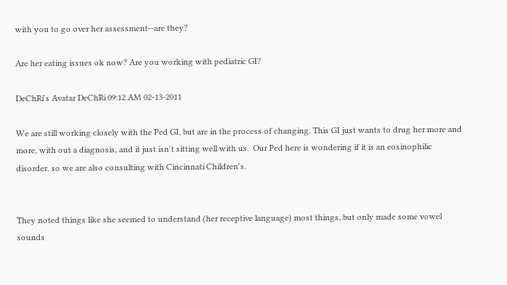with you to go over her assessment--are they?

Are her eating issues ok now? Are you working with pediatric GI?

DeChRi's Avatar DeChRi 09:12 AM 02-13-2011

We are still working closely with the Ped GI, but are in the process of changing. This GI just wants to drug her more and more, with out a diagnosis, and it just isn't sitting well with us.  Our Ped here is wondering if it is an eosinophilic disorder, so we are also consulting with Cincinnati Children's.


They noted things like she seemed to understand (her receptive language) most things, but only made some vowel sounds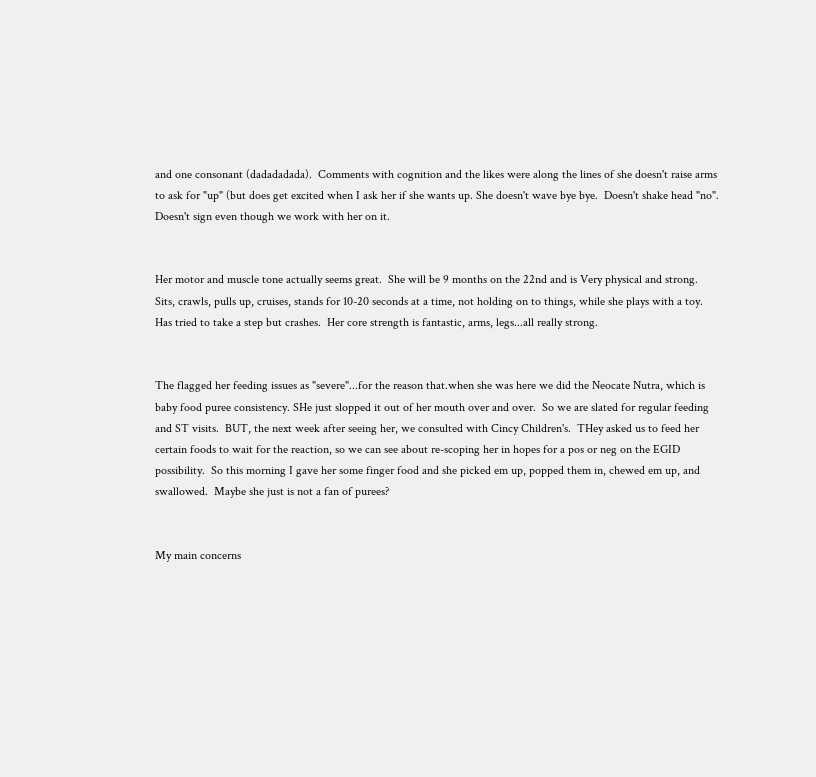and one consonant (dadadadada).  Comments with cognition and the likes were along the lines of she doesn't raise arms to ask for "up" (but does get excited when I ask her if she wants up. She doesn't wave bye bye.  Doesn't shake head "no".  Doesn't sign even though we work with her on it.


Her motor and muscle tone actually seems great.  She will be 9 months on the 22nd and is Very physical and strong.  Sits, crawls, pulls up, cruises, stands for 10-20 seconds at a time, not holding on to things, while she plays with a toy.  Has tried to take a step but crashes.  Her core strength is fantastic, arms, legs...all really strong.


The flagged her feeding issues as "severe"...for the reason that.when she was here we did the Neocate Nutra, which is baby food puree consistency. SHe just slopped it out of her mouth over and over.  So we are slated for regular feeding and ST visits.  BUT, the next week after seeing her, we consulted with Cincy Children's.  THey asked us to feed her certain foods to wait for the reaction, so we can see about re-scoping her in hopes for a pos or neg on the EGID possibility.  So this morning I gave her some finger food and she picked em up, popped them in, chewed em up, and swallowed.  Maybe she just is not a fan of purees?


My main concerns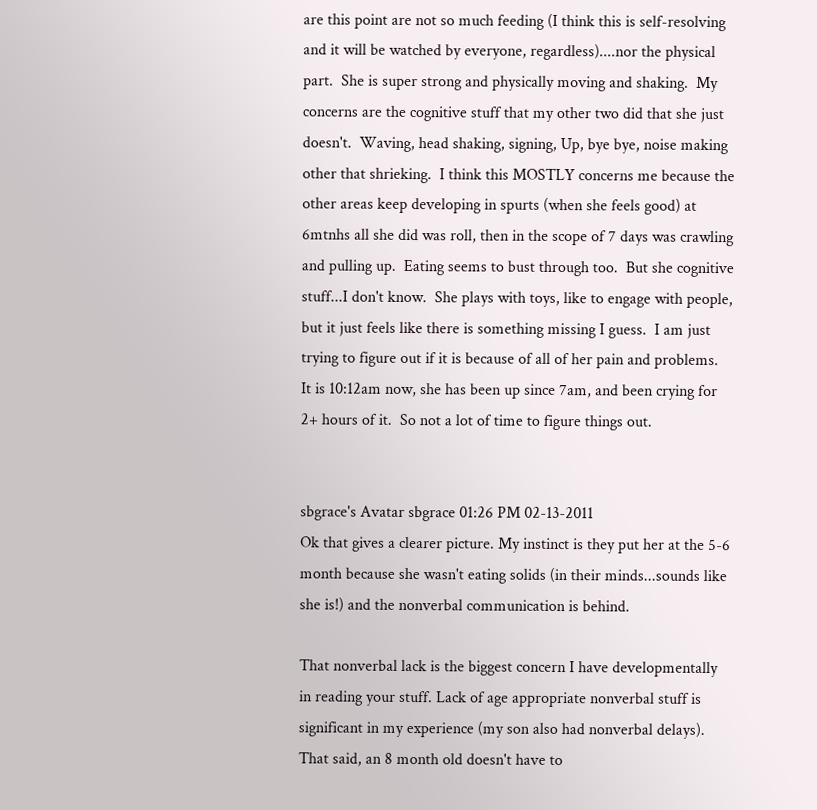are this point are not so much feeding (I think this is self-resolving and it will be watched by everyone, regardless)....nor the physical part.  She is super strong and physically moving and shaking.  My concerns are the cognitive stuff that my other two did that she just doesn't.  Waving, head shaking, signing, Up, bye bye, noise making other that shrieking.  I think this MOSTLY concerns me because the other areas keep developing in spurts (when she feels good) at 6mtnhs all she did was roll, then in the scope of 7 days was crawling and pulling up.  Eating seems to bust through too.  But she cognitive stuff...I don't know.  She plays with toys, like to engage with people, but it just feels like there is something missing I guess.  I am just trying to figure out if it is because of all of her pain and problems.  It is 10:12am now, she has been up since 7am, and been crying for 2+ hours of it.  So not a lot of time to figure things out.


sbgrace's Avatar sbgrace 01:26 PM 02-13-2011
Ok that gives a clearer picture. My instinct is they put her at the 5-6 month because she wasn't eating solids (in their minds...sounds like she is!) and the nonverbal communication is behind.

That nonverbal lack is the biggest concern I have developmentally in reading your stuff. Lack of age appropriate nonverbal stuff is significant in my experience (my son also had nonverbal delays). That said, an 8 month old doesn't have to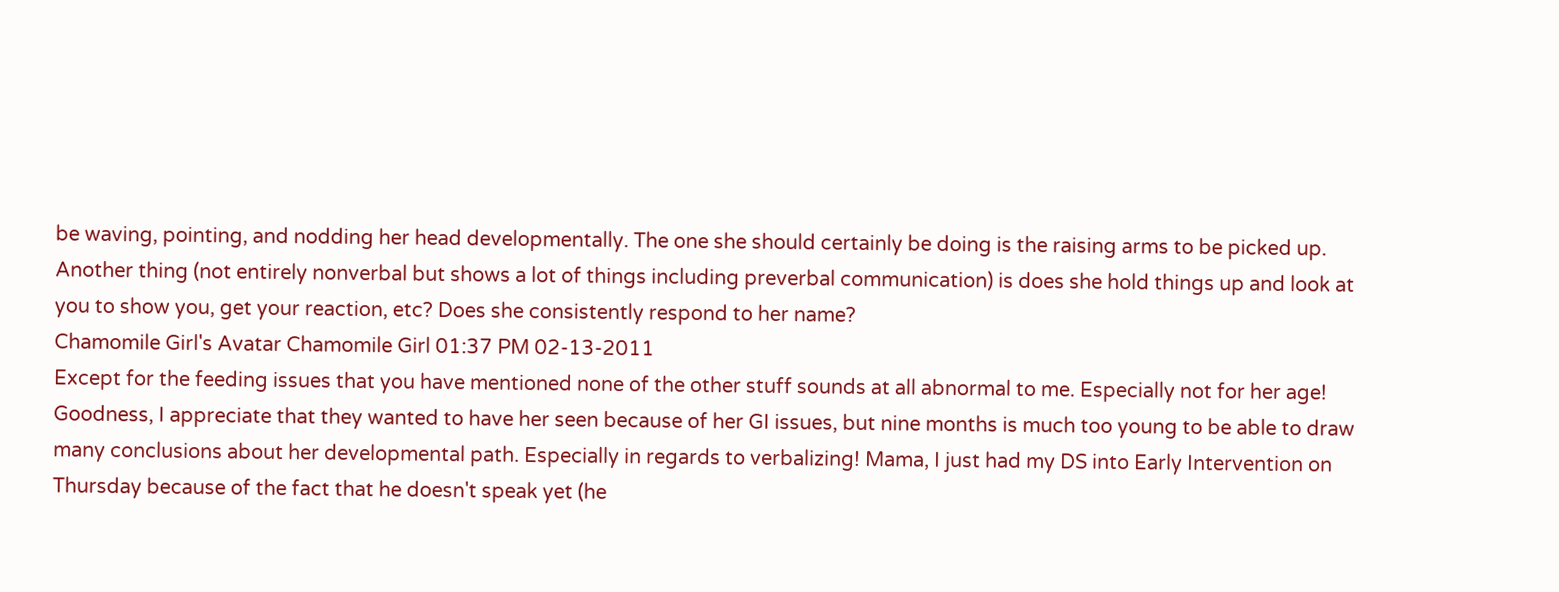be waving, pointing, and nodding her head developmentally. The one she should certainly be doing is the raising arms to be picked up. Another thing (not entirely nonverbal but shows a lot of things including preverbal communication) is does she hold things up and look at you to show you, get your reaction, etc? Does she consistently respond to her name?
Chamomile Girl's Avatar Chamomile Girl 01:37 PM 02-13-2011
Except for the feeding issues that you have mentioned none of the other stuff sounds at all abnormal to me. Especially not for her age! Goodness, I appreciate that they wanted to have her seen because of her GI issues, but nine months is much too young to be able to draw many conclusions about her developmental path. Especially in regards to verbalizing! Mama, I just had my DS into Early Intervention on Thursday because of the fact that he doesn't speak yet (he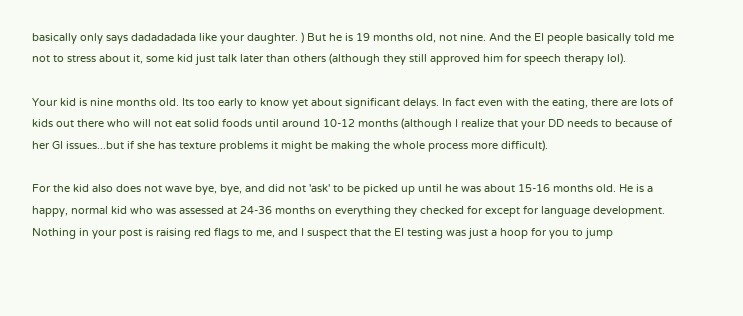basically only says dadadadada like your daughter. ) But he is 19 months old, not nine. And the EI people basically told me not to stress about it, some kid just talk later than others (although they still approved him for speech therapy lol).

Your kid is nine months old. Its too early to know yet about significant delays. In fact even with the eating, there are lots of kids out there who will not eat solid foods until around 10-12 months (although I realize that your DD needs to because of her GI issues...but if she has texture problems it might be making the whole process more difficult).

For the kid also does not wave bye, bye, and did not 'ask' to be picked up until he was about 15-16 months old. He is a happy, normal kid who was assessed at 24-36 months on everything they checked for except for language development. Nothing in your post is raising red flags to me, and I suspect that the EI testing was just a hoop for you to jump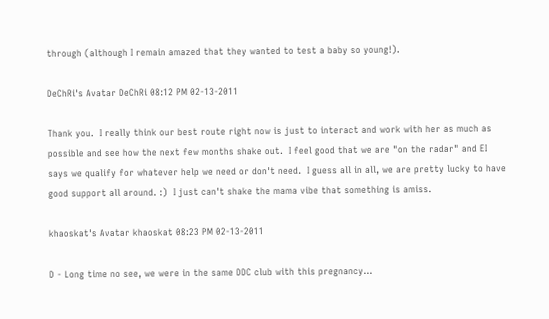through (although I remain amazed that they wanted to test a baby so young!).

DeChRi's Avatar DeChRi 08:12 PM 02-13-2011

Thank you.  I really think our best route right now is just to interact and work with her as much as possible and see how the next few months shake out.  I feel good that we are "on the radar" and EI says we qualify for whatever help we need or don't need.  I guess all in all, we are pretty lucky to have good support all around. :)  I just can't shake the mama vibe that something is amiss.

khaoskat's Avatar khaoskat 08:23 PM 02-13-2011

D - Long time no see, we were in the same DDC club with this pregnancy...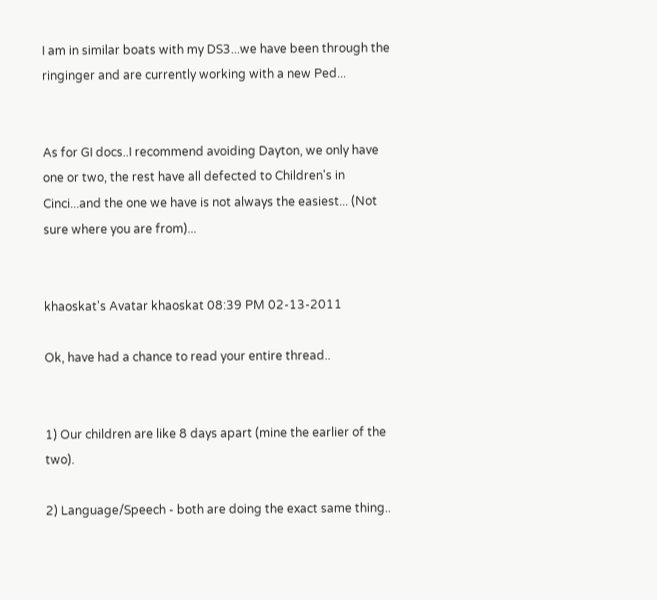I am in similar boats with my DS3...we have been through the ringinger and are currently working with a new Ped...


As for GI docs..I recommend avoiding Dayton, we only have one or two, the rest have all defected to Children's in Cinci...and the one we have is not always the easiest... (Not sure where you are from)...


khaoskat's Avatar khaoskat 08:39 PM 02-13-2011

Ok, have had a chance to read your entire thread..


1) Our children are like 8 days apart (mine the earlier of the two).

2) Language/Speech - both are doing the exact same thing..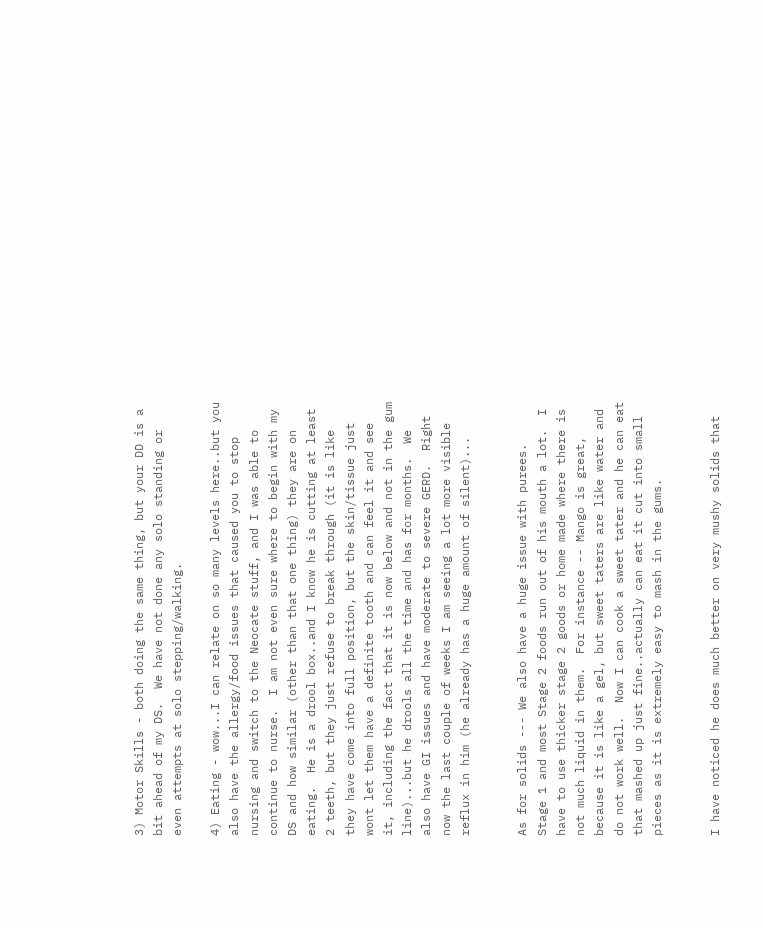3) Motor Skills - both doing the same thing, but your DD is a bit ahead of my DS.  We have not done any solo standing or even attempts at solo stepping/walking.

4) Eating - wow...I can relate on so many levels here..but you also have the allergy/food issues that caused you to stop nursing and switch to the Neocate stuff, and I was able to continue to nurse.  I am not even sure where to begin with my DS and how similar (other than that one thing) they are on eating.  He is a drool box..and I know he is cutting at least 2 teeth, but they just refuse to break through (it is like they have come into full position, but the skin/tissue just wont let them have a definite tooth and can feel it and see it, including the fact that it is now below and not in the gum line)...but he drools all the time and has for months.  We also have GI issues and have moderate to severe GERD.  Right now the last couple of weeks I am seeing a lot more visible reflux in him (he already has a huge amount of silent)...


As for solids --- We also have a huge issue with purees.  Stage 1 and most Stage 2 foods run out of his mouth a lot.  I have to use thicker stage 2 goods or home made where there is not much liquid in them.  For instance -- Mango is great, because it is like a gel, but sweet taters are like water and do not work well.  Now I can cook a sweet tater and he can eat that mashed up just fine..actually can eat it cut into small pieces as it is extremely easy to mash in the gums.


I have noticed he does much better on very mushy solids that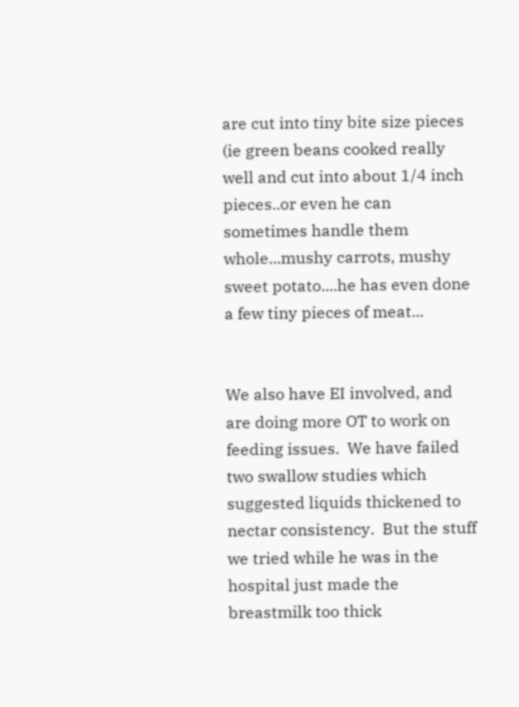are cut into tiny bite size pieces (ie green beans cooked really well and cut into about 1/4 inch pieces..or even he can sometimes handle them whole...mushy carrots, mushy sweet potato....he has even done a few tiny pieces of meat...


We also have EI involved, and are doing more OT to work on feeding issues.  We have failed two swallow studies which suggested liquids thickened to nectar consistency.  But the stuff we tried while he was in the hospital just made the breastmilk too thick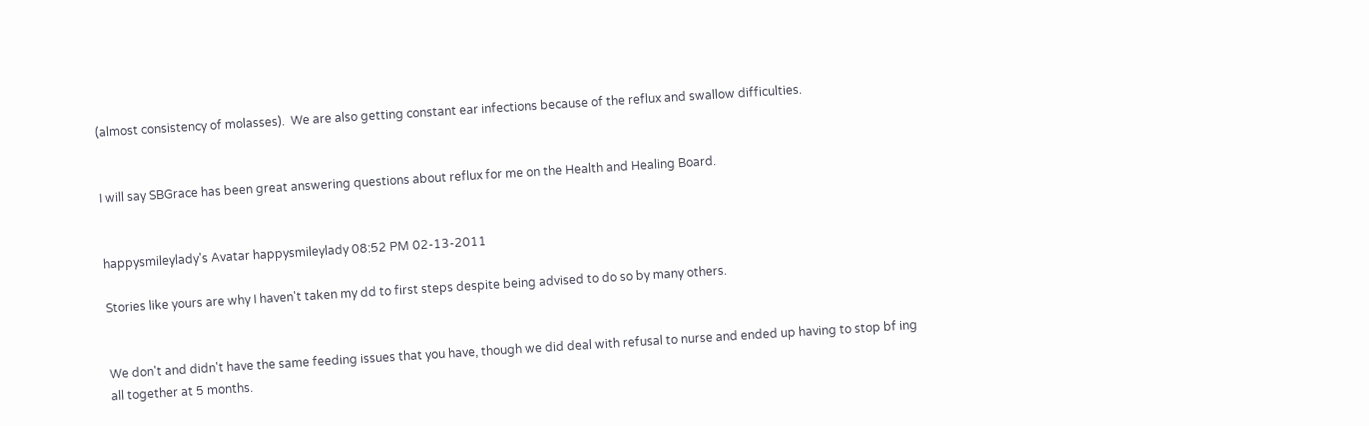(almost consistency of molasses).  We are also getting constant ear infections because of the reflux and swallow difficulties.


I will say SBGrace has been great answering questions about reflux for me on the Health and Healing Board.


happysmileylady's Avatar happysmileylady 08:52 PM 02-13-2011

Stories like yours are why I haven't taken my dd to first steps despite being advised to do so by many others.


We don't and didn't have the same feeding issues that you have, though we did deal with refusal to nurse and ended up having to stop bf ing all together at 5 months.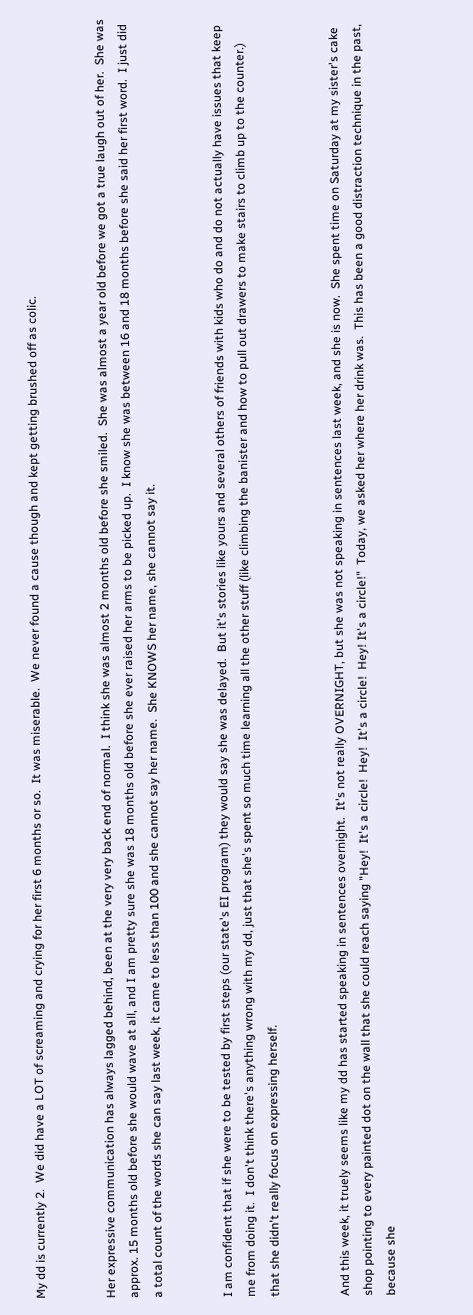My dd is currently 2.  We did have a LOT of screaming and crying for her first 6 months or so.  It was miserable.  We never found a cause though and kept getting brushed off as colic.


Her expressive communication has always lagged behind, been at the very very back end of normal.  I think she was almost 2 months old before she smiled.  She was almost a year old before we got a true laugh out of her.  She was approx. 15 months old before she would wave at all, and I am pretty sure she was 18 months old before she ever raised her arms to be picked up.  I know she was between 16 and 18 months before she said her first word.  I just did a total count of the words she can say last week, it came to less than 100 and she cannot say her name.  She KNOWS her name, she cannot say it.


I am confident that if she were to be tested by first steps (our state's EI program) they would say she was delayed.  But it's stories like yours and several others of friends with kids who do and do not actually have issues that keep me from doing it.  I don't think there's anything wrong with my dd, just that she's spent so much time learning all the other stuff (like climbing the banister and how to pull out drawers to make stairs to climb up to the counter.) that she didn't really focus on expressing herself.


And this week, it truely seems like my dd has started speaking in sentences overnight.  It's not really OVERNIGHT, but she was not speaking in sentences last week, and she is now.  She spent time on Saturday at my sister's cake shop pointing to every painted dot on the wall that she could reach saying "Hey!  It's a circle!  Hey!  It's a circle!  Hey! It's a circle!"  Today, we asked her where her drink was.  This has been a good distraction technique in the past, because she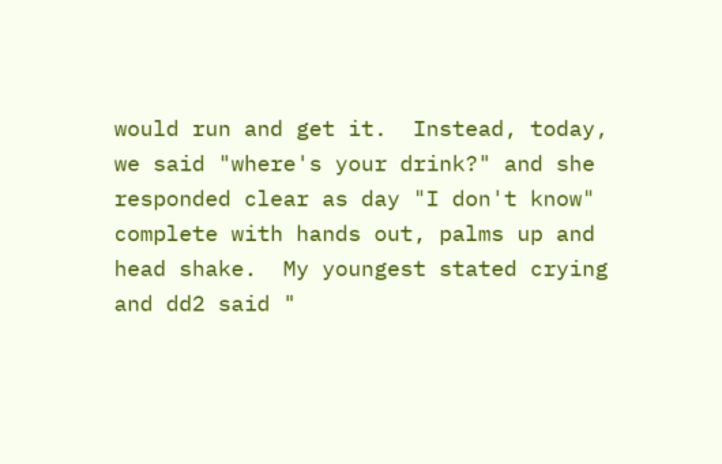would run and get it.  Instead, today, we said "where's your drink?" and she responded clear as day "I don't know" complete with hands out, palms up and head shake.  My youngest stated crying and dd2 said "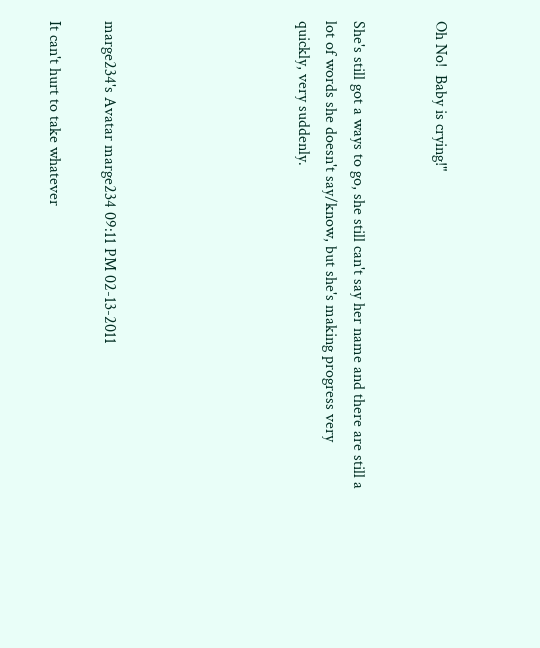Oh No!  Baby is crying!"


She's still got a ways to go, she still can't say her name and there are still a lot of words she doesn't say/know, but she's making progress very quickly, very suddenly.






marge234's Avatar marge234 09:11 PM 02-13-2011

It can't hurt to take whatever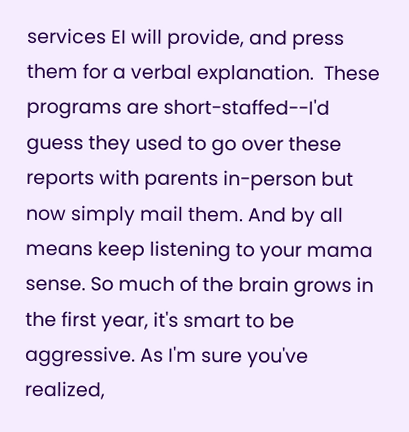services EI will provide, and press them for a verbal explanation.  These programs are short-staffed--I'd guess they used to go over these reports with parents in-person but now simply mail them. And by all means keep listening to your mama sense. So much of the brain grows in the first year, it's smart to be aggressive. As I'm sure you've realized,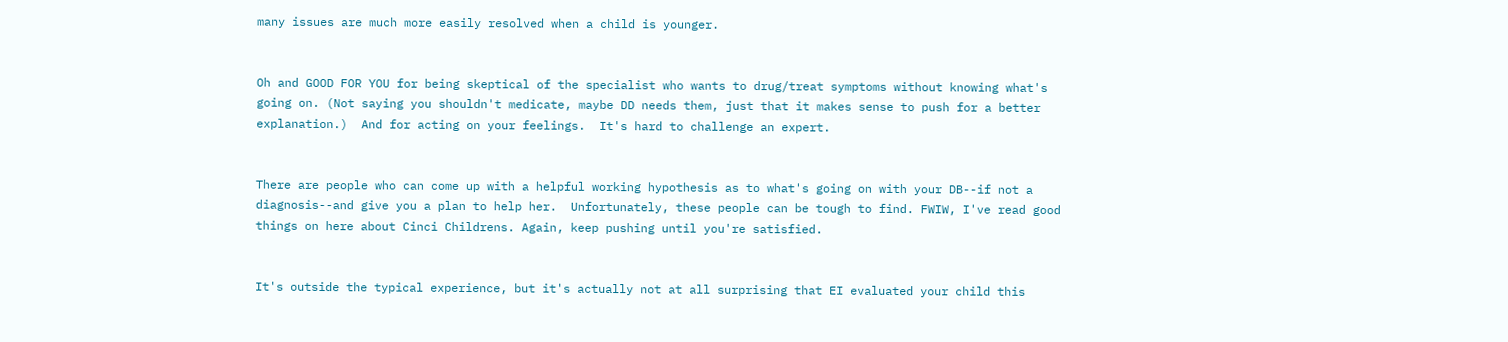many issues are much more easily resolved when a child is younger.


Oh and GOOD FOR YOU for being skeptical of the specialist who wants to drug/treat symptoms without knowing what's going on. (Not saying you shouldn't medicate, maybe DD needs them, just that it makes sense to push for a better explanation.)  And for acting on your feelings.  It's hard to challenge an expert.


There are people who can come up with a helpful working hypothesis as to what's going on with your DB--if not a diagnosis--and give you a plan to help her.  Unfortunately, these people can be tough to find. FWIW, I've read good things on here about Cinci Childrens. Again, keep pushing until you're satisfied.


It's outside the typical experience, but it's actually not at all surprising that EI evaluated your child this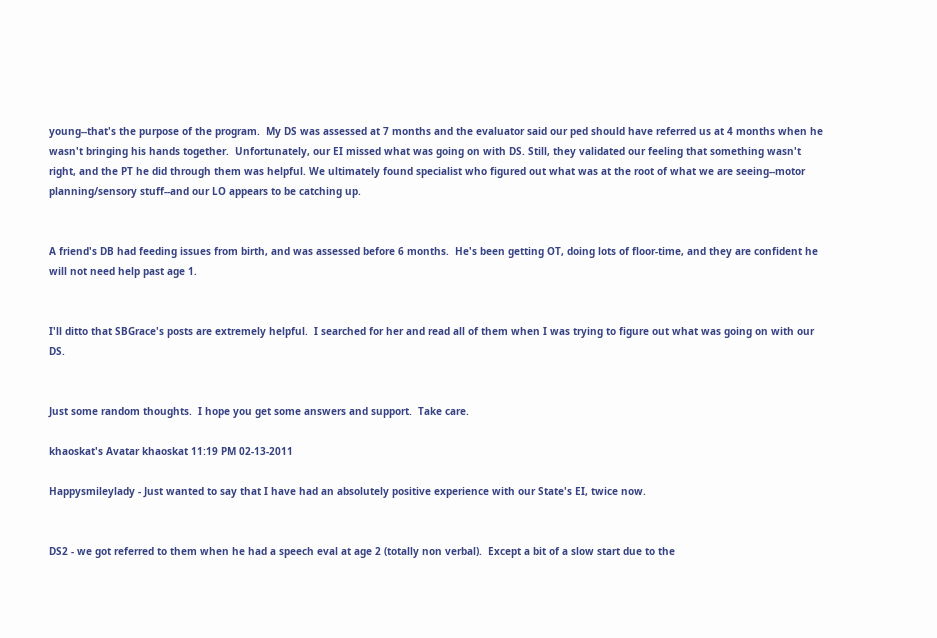young--that's the purpose of the program.  My DS was assessed at 7 months and the evaluator said our ped should have referred us at 4 months when he wasn't bringing his hands together.  Unfortunately, our EI missed what was going on with DS. Still, they validated our feeling that something wasn't right, and the PT he did through them was helpful. We ultimately found specialist who figured out what was at the root of what we are seeing--motor planning/sensory stuff--and our LO appears to be catching up.


A friend's DB had feeding issues from birth, and was assessed before 6 months.  He's been getting OT, doing lots of floor-time, and they are confident he will not need help past age 1.


I'll ditto that SBGrace's posts are extremely helpful.  I searched for her and read all of them when I was trying to figure out what was going on with our DS.


Just some random thoughts.  I hope you get some answers and support.  Take care.

khaoskat's Avatar khaoskat 11:19 PM 02-13-2011

Happysmileylady - Just wanted to say that I have had an absolutely positive experience with our State's EI, twice now.


DS2 - we got referred to them when he had a speech eval at age 2 (totally non verbal).  Except a bit of a slow start due to the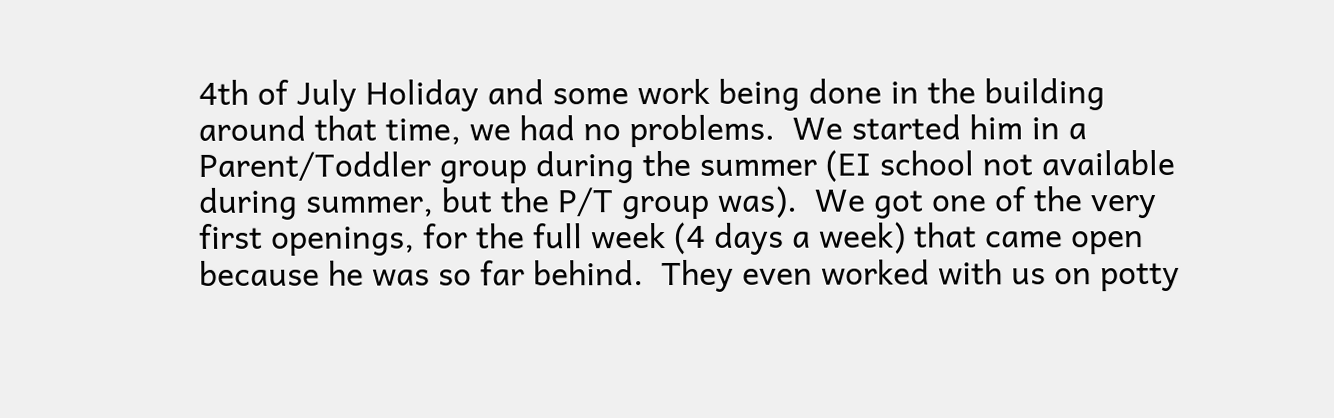4th of July Holiday and some work being done in the building around that time, we had no problems.  We started him in a Parent/Toddler group during the summer (EI school not available during summer, but the P/T group was).  We got one of the very first openings, for the full week (4 days a week) that came open because he was so far behind.  They even worked with us on potty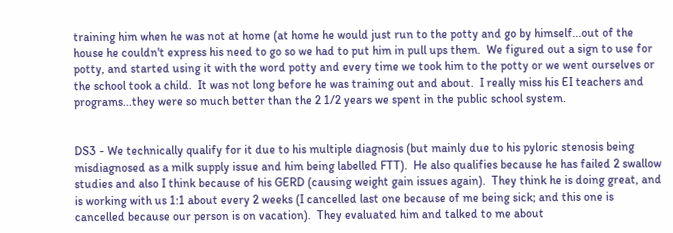training him when he was not at home (at home he would just run to the potty and go by himself...out of the house he couldn't express his need to go so we had to put him in pull ups them.  We figured out a sign to use for potty, and started using it with the word potty and every time we took him to the potty or we went ourselves or the school took a child.  It was not long before he was training out and about.  I really miss his EI teachers and programs...they were so much better than the 2 1/2 years we spent in the public school system.


DS3 - We technically qualify for it due to his multiple diagnosis (but mainly due to his pyloric stenosis being misdiagnosed as a milk supply issue and him being labelled FTT).  He also qualifies because he has failed 2 swallow studies and also I think because of his GERD (causing weight gain issues again).  They think he is doing great, and is working with us 1:1 about every 2 weeks (I cancelled last one because of me being sick; and this one is cancelled because our person is on vacation).  They evaluated him and talked to me about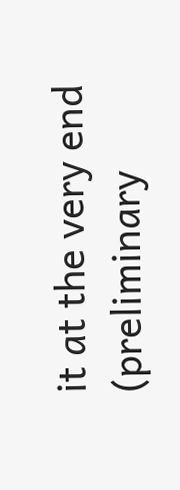it at the very end (preliminary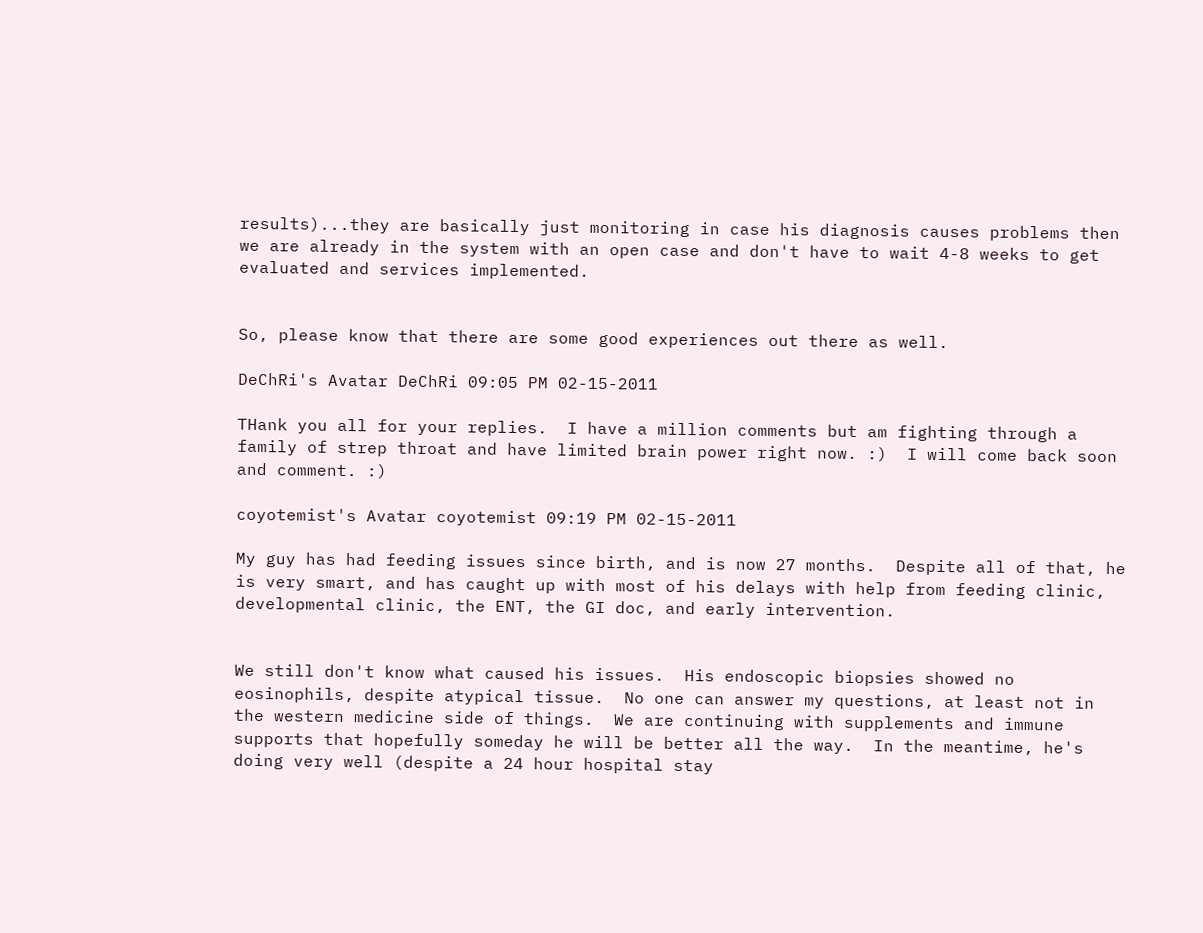results)...they are basically just monitoring in case his diagnosis causes problems then we are already in the system with an open case and don't have to wait 4-8 weeks to get evaluated and services implemented.


So, please know that there are some good experiences out there as well.

DeChRi's Avatar DeChRi 09:05 PM 02-15-2011

THank you all for your replies.  I have a million comments but am fighting through a family of strep throat and have limited brain power right now. :)  I will come back soon and comment. :)

coyotemist's Avatar coyotemist 09:19 PM 02-15-2011

My guy has had feeding issues since birth, and is now 27 months.  Despite all of that, he is very smart, and has caught up with most of his delays with help from feeding clinic, developmental clinic, the ENT, the GI doc, and early intervention.


We still don't know what caused his issues.  His endoscopic biopsies showed no eosinophils, despite atypical tissue.  No one can answer my questions, at least not in the western medicine side of things.  We are continuing with supplements and immune supports that hopefully someday he will be better all the way.  In the meantime, he's doing very well (despite a 24 hour hospital stay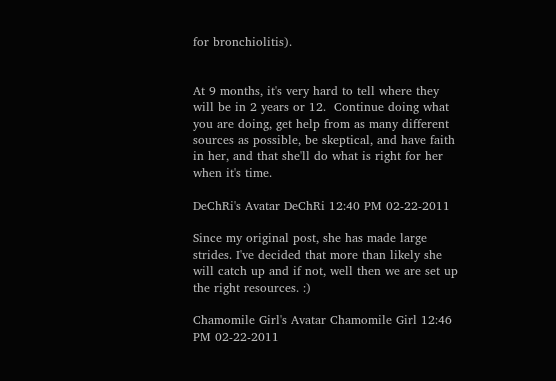for bronchiolitis).


At 9 months, it's very hard to tell where they will be in 2 years or 12.  Continue doing what you are doing, get help from as many different sources as possible, be skeptical, and have faith in her, and that she'll do what is right for her when it's time.

DeChRi's Avatar DeChRi 12:40 PM 02-22-2011

Since my original post, she has made large strides. I've decided that more than likely she will catch up and if not, well then we are set up the right resources. :)

Chamomile Girl's Avatar Chamomile Girl 12:46 PM 02-22-2011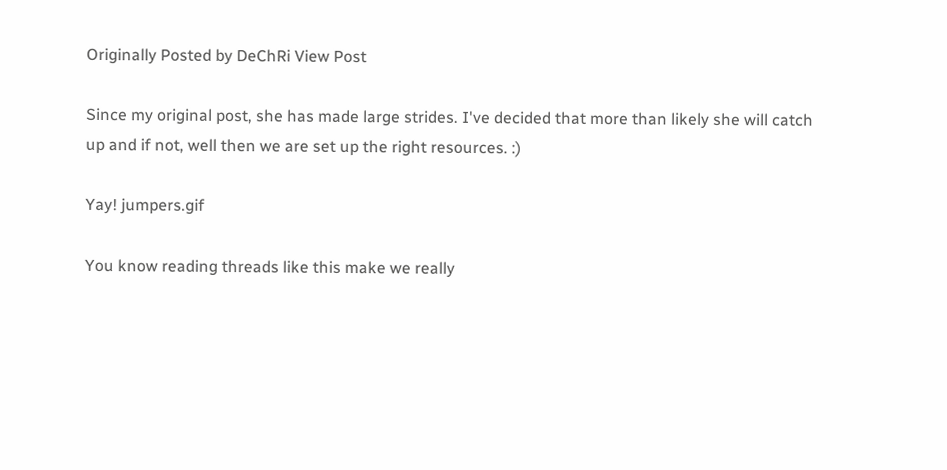Originally Posted by DeChRi View Post

Since my original post, she has made large strides. I've decided that more than likely she will catch up and if not, well then we are set up the right resources. :)

Yay! jumpers.gif

You know reading threads like this make we really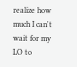realize how much I can't wait for my LO to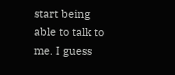start being able to talk to me. I guess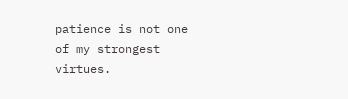patience is not one of my strongest virtues.